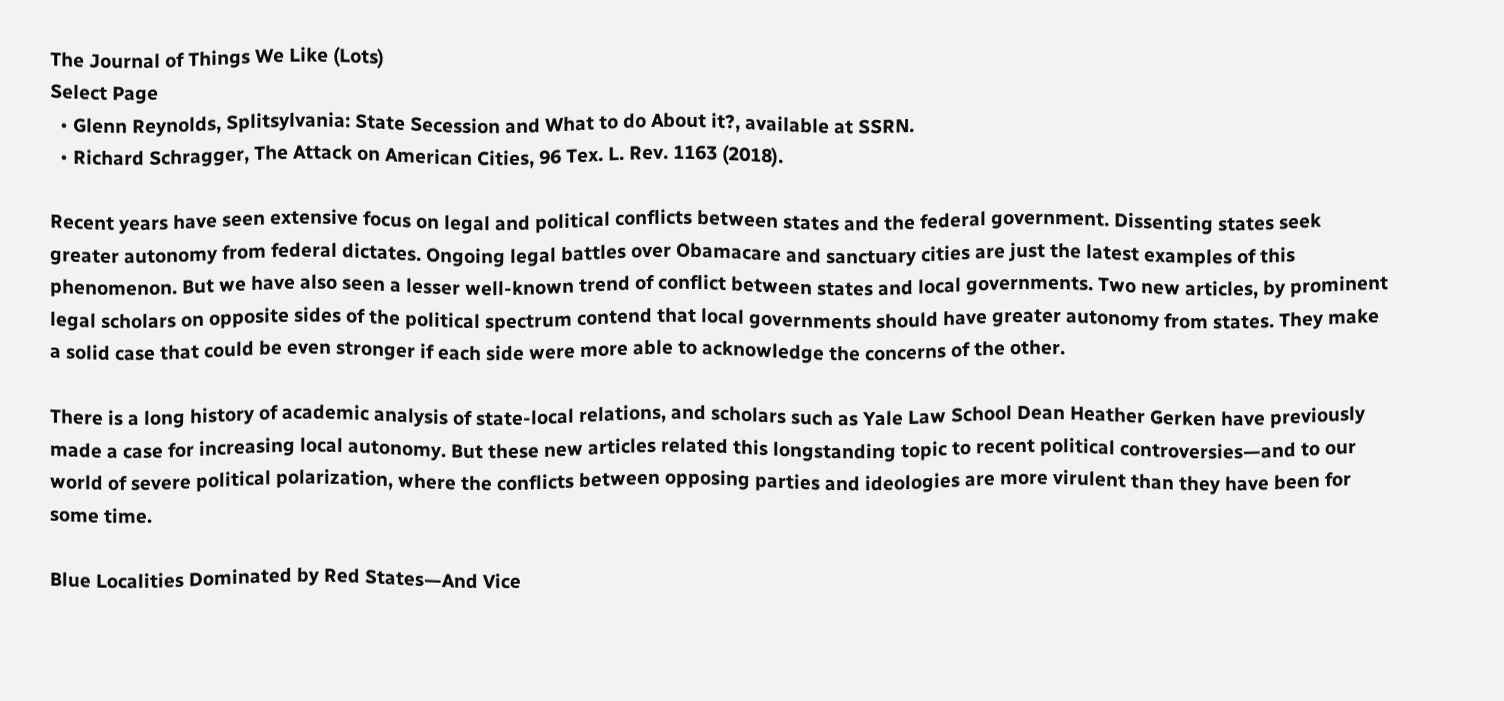The Journal of Things We Like (Lots)
Select Page
  • Glenn Reynolds, Splitsylvania: State Secession and What to do About it?, available at SSRN.
  • Richard Schragger, The Attack on American Cities, 96 Tex. L. Rev. 1163 (2018).

Recent years have seen extensive focus on legal and political conflicts between states and the federal government. Dissenting states seek greater autonomy from federal dictates. Ongoing legal battles over Obamacare and sanctuary cities are just the latest examples of this phenomenon. But we have also seen a lesser well-known trend of conflict between states and local governments. Two new articles, by prominent legal scholars on opposite sides of the political spectrum contend that local governments should have greater autonomy from states. They make a solid case that could be even stronger if each side were more able to acknowledge the concerns of the other.

There is a long history of academic analysis of state-local relations, and scholars such as Yale Law School Dean Heather Gerken have previously made a case for increasing local autonomy. But these new articles related this longstanding topic to recent political controversies—and to our world of severe political polarization, where the conflicts between opposing parties and ideologies are more virulent than they have been for some time.

Blue Localities Dominated by Red States—And Vice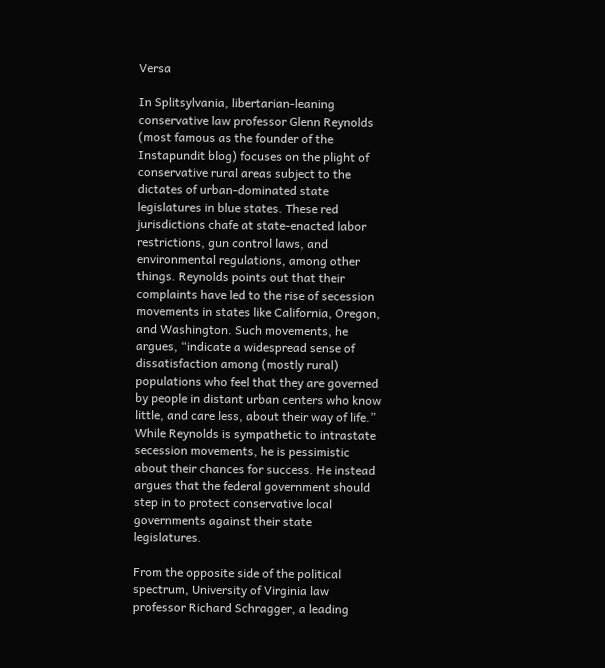Versa

In Splitsylvania, libertarian-leaning conservative law professor Glenn Reynolds (most famous as the founder of the Instapundit blog) focuses on the plight of conservative rural areas subject to the dictates of urban-dominated state legislatures in blue states. These red jurisdictions chafe at state-enacted labor restrictions, gun control laws, and environmental regulations, among other things. Reynolds points out that their complaints have led to the rise of secession movements in states like California, Oregon, and Washington. Such movements, he argues, “indicate a widespread sense of dissatisfaction among (mostly rural) populations who feel that they are governed by people in distant urban centers who know little, and care less, about their way of life.” While Reynolds is sympathetic to intrastate secession movements, he is pessimistic about their chances for success. He instead argues that the federal government should step in to protect conservative local governments against their state legislatures.

From the opposite side of the political spectrum, University of Virginia law professor Richard Schragger, a leading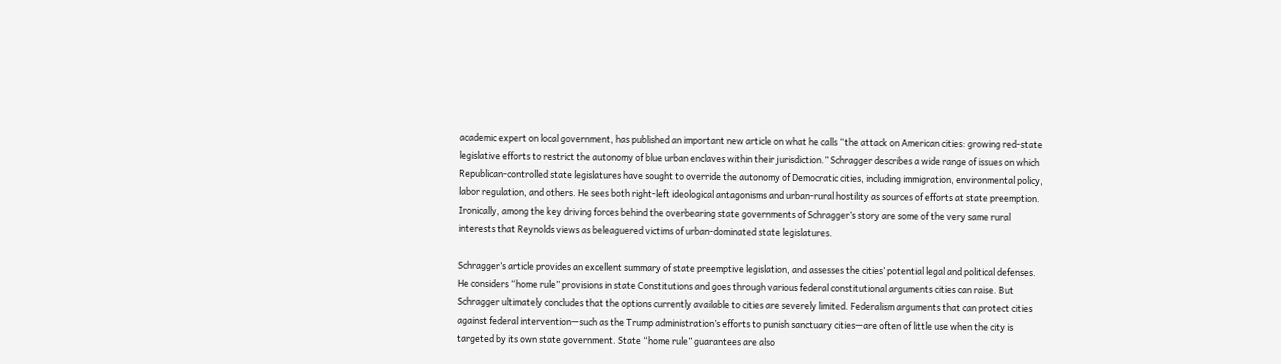academic expert on local government, has published an important new article on what he calls “the attack on American cities: growing red-state legislative efforts to restrict the autonomy of blue urban enclaves within their jurisdiction.” Schragger describes a wide range of issues on which Republican-controlled state legislatures have sought to override the autonomy of Democratic cities, including immigration, environmental policy, labor regulation, and others. He sees both right-left ideological antagonisms and urban-rural hostility as sources of efforts at state preemption. Ironically, among the key driving forces behind the overbearing state governments of Schragger’s story are some of the very same rural interests that Reynolds views as beleaguered victims of urban-dominated state legislatures.

Schragger’s article provides an excellent summary of state preemptive legislation, and assesses the cities’ potential legal and political defenses. He considers “home rule” provisions in state Constitutions and goes through various federal constitutional arguments cities can raise. But Schragger ultimately concludes that the options currently available to cities are severely limited. Federalism arguments that can protect cities against federal intervention—such as the Trump administration’s efforts to punish sanctuary cities—are often of little use when the city is targeted by its own state government. State “home rule” guarantees are also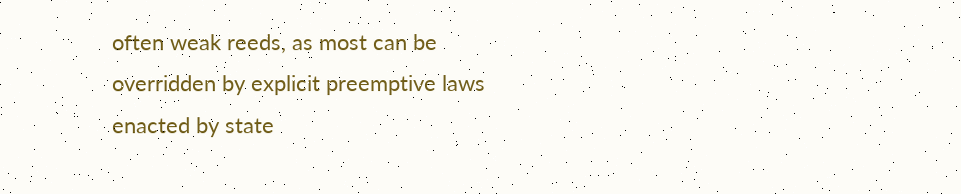often weak reeds, as most can be overridden by explicit preemptive laws enacted by state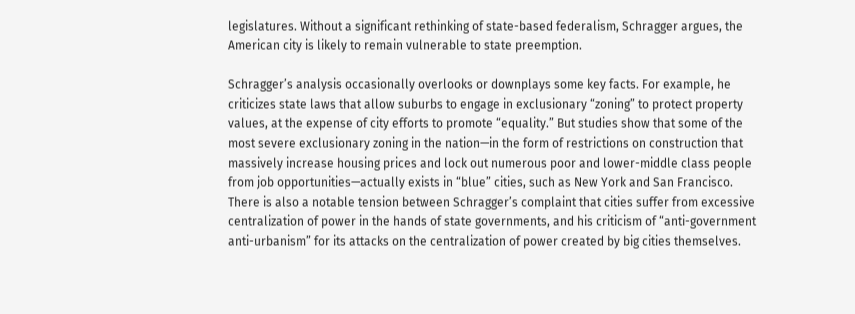legislatures. Without a significant rethinking of state-based federalism, Schragger argues, the American city is likely to remain vulnerable to state preemption.

Schragger’s analysis occasionally overlooks or downplays some key facts. For example, he criticizes state laws that allow suburbs to engage in exclusionary “zoning” to protect property values, at the expense of city efforts to promote “equality.” But studies show that some of the most severe exclusionary zoning in the nation—in the form of restrictions on construction that massively increase housing prices and lock out numerous poor and lower-middle class people from job opportunities—actually exists in “blue” cities, such as New York and San Francisco. There is also a notable tension between Schragger’s complaint that cities suffer from excessive centralization of power in the hands of state governments, and his criticism of “anti-government anti-urbanism” for its attacks on the centralization of power created by big cities themselves.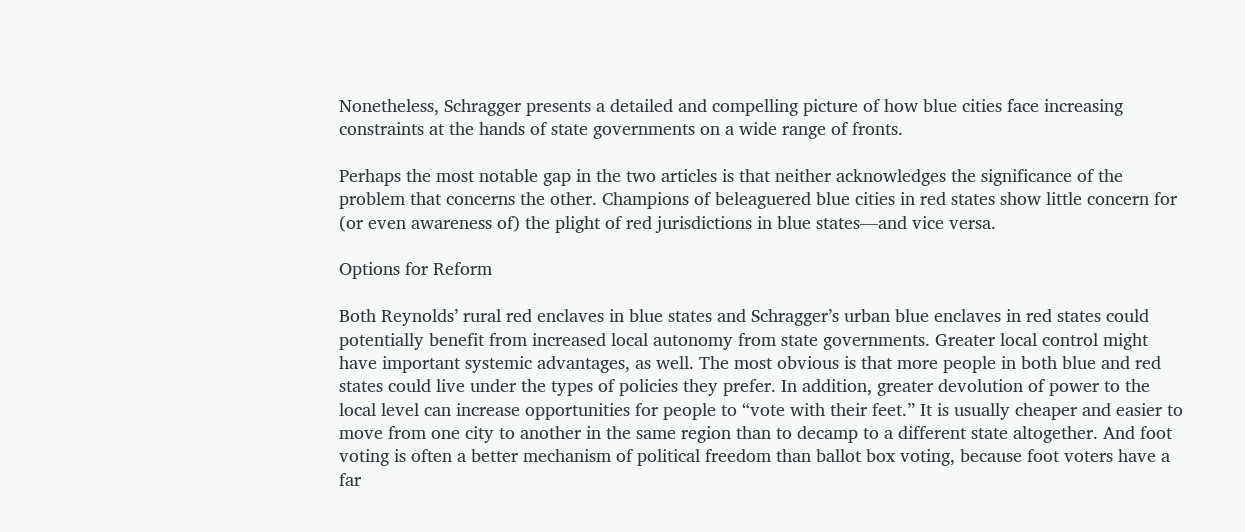Nonetheless, Schragger presents a detailed and compelling picture of how blue cities face increasing constraints at the hands of state governments on a wide range of fronts.

Perhaps the most notable gap in the two articles is that neither acknowledges the significance of the problem that concerns the other. Champions of beleaguered blue cities in red states show little concern for (or even awareness of) the plight of red jurisdictions in blue states—and vice versa.

Options for Reform

Both Reynolds’ rural red enclaves in blue states and Schragger’s urban blue enclaves in red states could potentially benefit from increased local autonomy from state governments. Greater local control might have important systemic advantages, as well. The most obvious is that more people in both blue and red states could live under the types of policies they prefer. In addition, greater devolution of power to the local level can increase opportunities for people to “vote with their feet.” It is usually cheaper and easier to move from one city to another in the same region than to decamp to a different state altogether. And foot voting is often a better mechanism of political freedom than ballot box voting, because foot voters have a far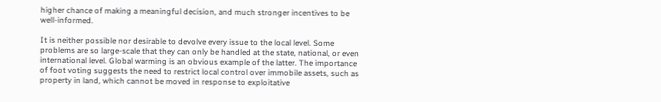higher chance of making a meaningful decision, and much stronger incentives to be well-informed.

It is neither possible nor desirable to devolve every issue to the local level. Some problems are so large-scale that they can only be handled at the state, national, or even international level. Global warming is an obvious example of the latter. The importance of foot voting suggests the need to restrict local control over immobile assets, such as property in land, which cannot be moved in response to exploitative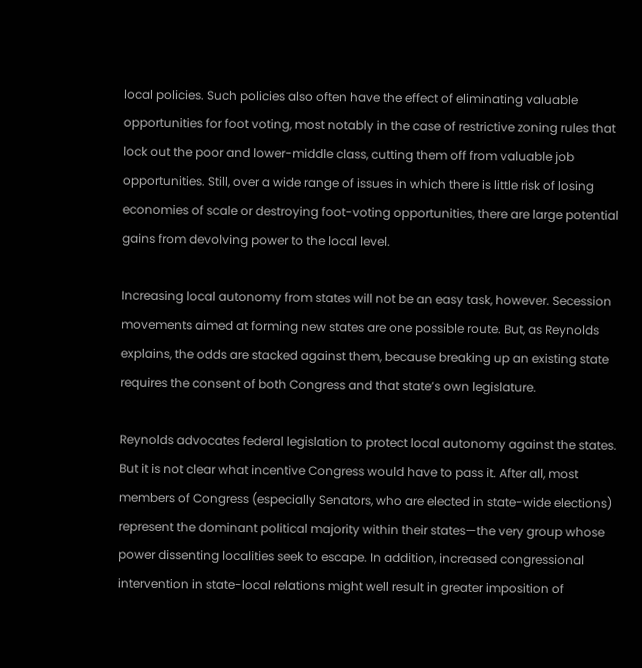local policies. Such policies also often have the effect of eliminating valuable opportunities for foot voting, most notably in the case of restrictive zoning rules that lock out the poor and lower-middle class, cutting them off from valuable job opportunities. Still, over a wide range of issues in which there is little risk of losing economies of scale or destroying foot-voting opportunities, there are large potential gains from devolving power to the local level.

Increasing local autonomy from states will not be an easy task, however. Secession movements aimed at forming new states are one possible route. But, as Reynolds explains, the odds are stacked against them, because breaking up an existing state requires the consent of both Congress and that state’s own legislature.

Reynolds advocates federal legislation to protect local autonomy against the states. But it is not clear what incentive Congress would have to pass it. After all, most members of Congress (especially Senators, who are elected in state-wide elections) represent the dominant political majority within their states—the very group whose power dissenting localities seek to escape. In addition, increased congressional intervention in state-local relations might well result in greater imposition of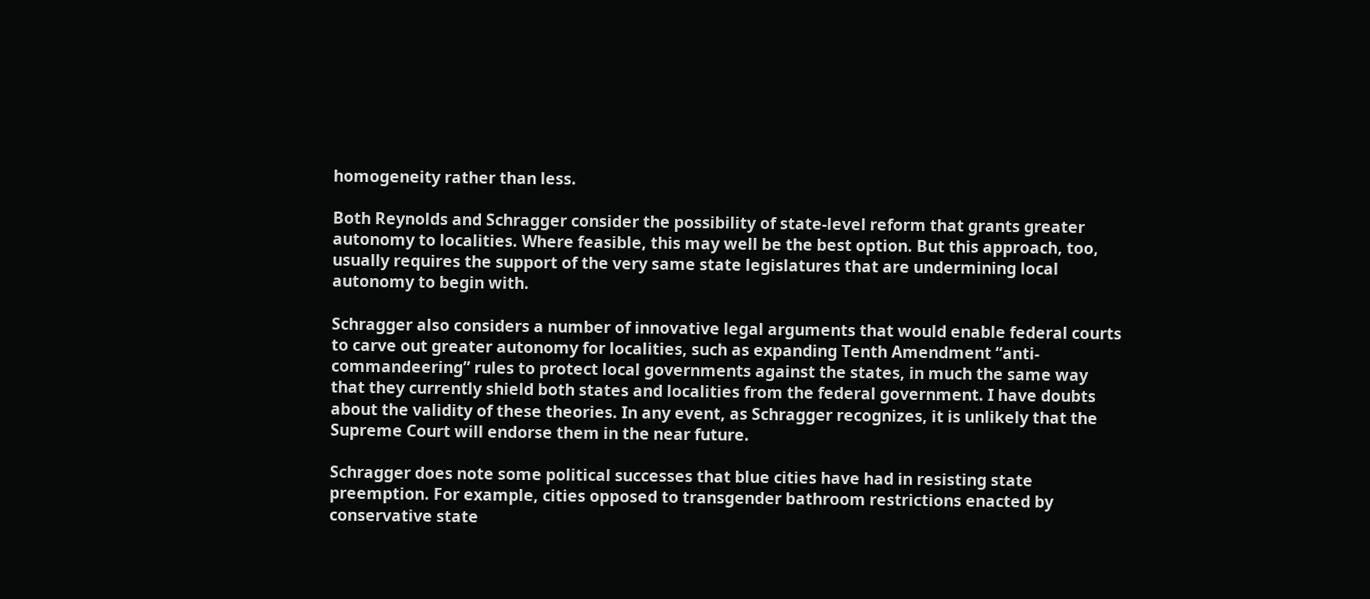homogeneity rather than less.

Both Reynolds and Schragger consider the possibility of state-level reform that grants greater autonomy to localities. Where feasible, this may well be the best option. But this approach, too, usually requires the support of the very same state legislatures that are undermining local autonomy to begin with.

Schragger also considers a number of innovative legal arguments that would enable federal courts to carve out greater autonomy for localities, such as expanding Tenth Amendment “anti-commandeering” rules to protect local governments against the states, in much the same way that they currently shield both states and localities from the federal government. I have doubts about the validity of these theories. In any event, as Schragger recognizes, it is unlikely that the Supreme Court will endorse them in the near future.

Schragger does note some political successes that blue cities have had in resisting state preemption. For example, cities opposed to transgender bathroom restrictions enacted by conservative state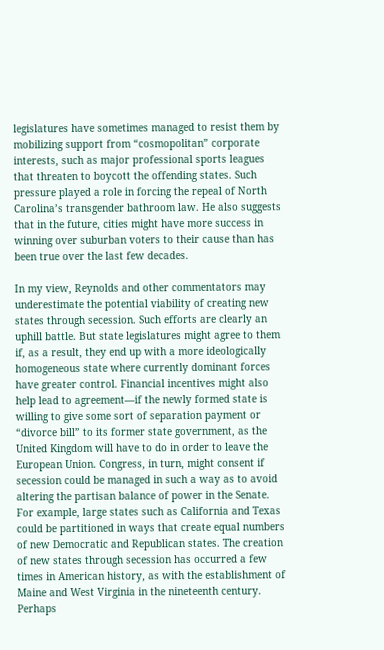legislatures have sometimes managed to resist them by mobilizing support from “cosmopolitan” corporate interests, such as major professional sports leagues that threaten to boycott the offending states. Such pressure played a role in forcing the repeal of North Carolina’s transgender bathroom law. He also suggests that in the future, cities might have more success in winning over suburban voters to their cause than has been true over the last few decades.

In my view, Reynolds and other commentators may underestimate the potential viability of creating new states through secession. Such efforts are clearly an uphill battle. But state legislatures might agree to them if, as a result, they end up with a more ideologically homogeneous state where currently dominant forces have greater control. Financial incentives might also help lead to agreement—if the newly formed state is willing to give some sort of separation payment or “divorce bill” to its former state government, as the United Kingdom will have to do in order to leave the European Union. Congress, in turn, might consent if secession could be managed in such a way as to avoid altering the partisan balance of power in the Senate. For example, large states such as California and Texas could be partitioned in ways that create equal numbers of new Democratic and Republican states. The creation of new states through secession has occurred a few times in American history, as with the establishment of Maine and West Virginia in the nineteenth century. Perhaps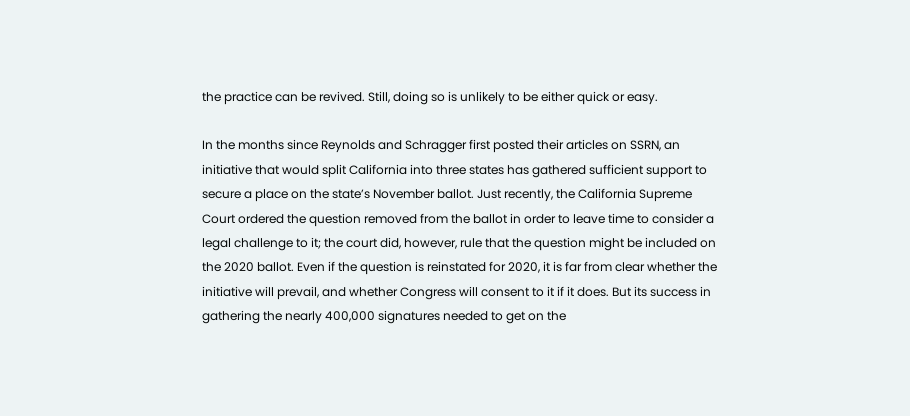the practice can be revived. Still, doing so is unlikely to be either quick or easy.

In the months since Reynolds and Schragger first posted their articles on SSRN, an initiative that would split California into three states has gathered sufficient support to secure a place on the state’s November ballot. Just recently, the California Supreme Court ordered the question removed from the ballot in order to leave time to consider a legal challenge to it; the court did, however, rule that the question might be included on the 2020 ballot. Even if the question is reinstated for 2020, it is far from clear whether the initiative will prevail, and whether Congress will consent to it if it does. But its success in gathering the nearly 400,000 signatures needed to get on the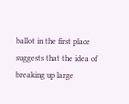ballot in the first place suggests that the idea of breaking up large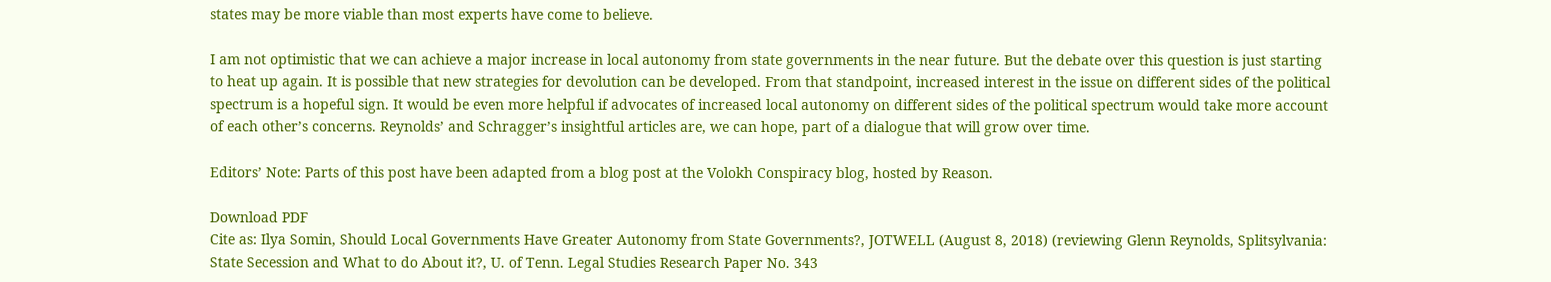states may be more viable than most experts have come to believe.

I am not optimistic that we can achieve a major increase in local autonomy from state governments in the near future. But the debate over this question is just starting to heat up again. It is possible that new strategies for devolution can be developed. From that standpoint, increased interest in the issue on different sides of the political spectrum is a hopeful sign. It would be even more helpful if advocates of increased local autonomy on different sides of the political spectrum would take more account of each other’s concerns. Reynolds’ and Schragger’s insightful articles are, we can hope, part of a dialogue that will grow over time.

Editors’ Note: Parts of this post have been adapted from a blog post at the Volokh Conspiracy blog, hosted by Reason.

Download PDF
Cite as: Ilya Somin, Should Local Governments Have Greater Autonomy from State Governments?, JOTWELL (August 8, 2018) (reviewing Glenn Reynolds, Splitsylvania: State Secession and What to do About it?, U. of Tenn. Legal Studies Research Paper No. 343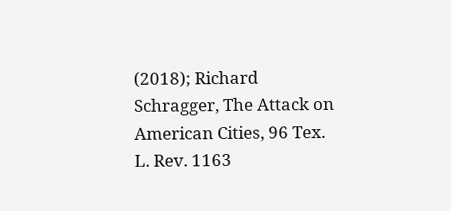(2018); Richard Schragger, The Attack on American Cities, 96 Tex. L. Rev. 1163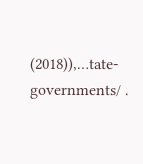(2018)),…tate-governments/ .